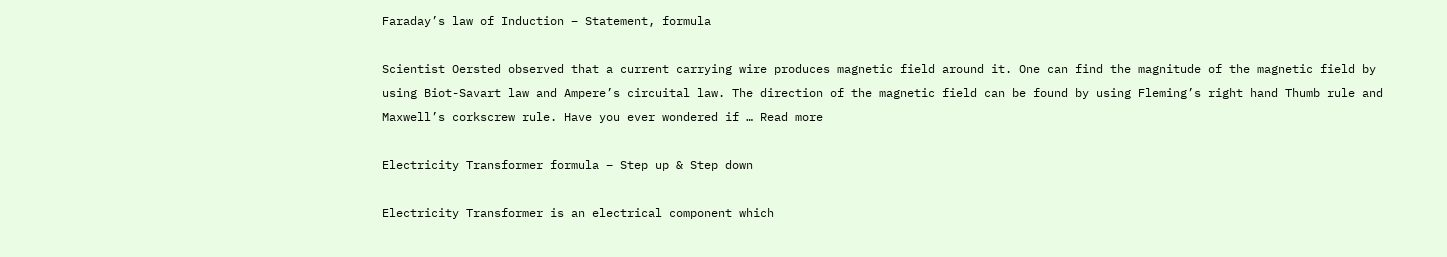Faraday’s law of Induction – Statement, formula

Scientist Oersted observed that a current carrying wire produces magnetic field around it. One can find the magnitude of the magnetic field by using Biot-Savart law and Ampere’s circuital law. The direction of the magnetic field can be found by using Fleming’s right hand Thumb rule and Maxwell’s corkscrew rule. Have you ever wondered if … Read more

Electricity Transformer formula – Step up & Step down

Electricity Transformer is an electrical component which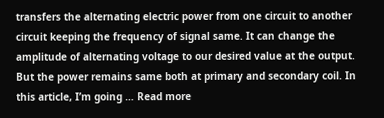transfers the alternating electric power from one circuit to another circuit keeping the frequency of signal same. It can change the amplitude of alternating voltage to our desired value at the output. But the power remains same both at primary and secondary coil. In this article, I’m going … Read more